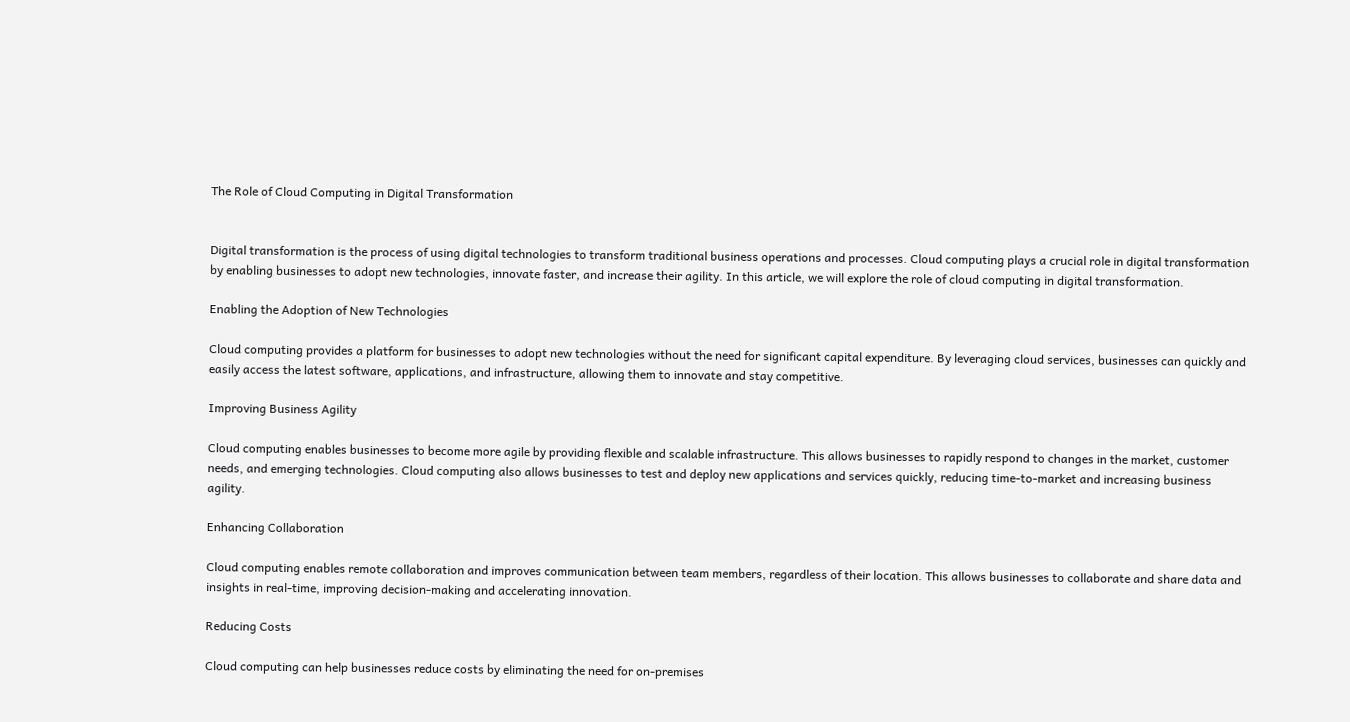The Role of Cloud Computing in Digital Transformation


Digital transformation is the process of using digital technologies to transform traditional business operations and processes. Cloud computing plays a crucial role in digital transformation by enabling businesses to adopt new technologies, innovate faster, and increase their agility. In this article, we will explore the role of cloud computing in digital transformation.

Enabling the Adoption of New Technologies

Cloud computing provides a platform for businesses to adopt new technologies without the need for significant capital expenditure. By leveraging cloud services, businesses can quickly and easily access the latest software, applications, and infrastructure, allowing them to innovate and stay competitive.

Improving Business Agility

Cloud computing enables businesses to become more agile by providing flexible and scalable infrastructure. This allows businesses to rapidly respond to changes in the market, customer needs, and emerging technologies. Cloud computing also allows businesses to test and deploy new applications and services quickly, reducing time-to-market and increasing business agility.

Enhancing Collaboration

Cloud computing enables remote collaboration and improves communication between team members, regardless of their location. This allows businesses to collaborate and share data and insights in real-time, improving decision-making and accelerating innovation.

Reducing Costs

Cloud computing can help businesses reduce costs by eliminating the need for on-premises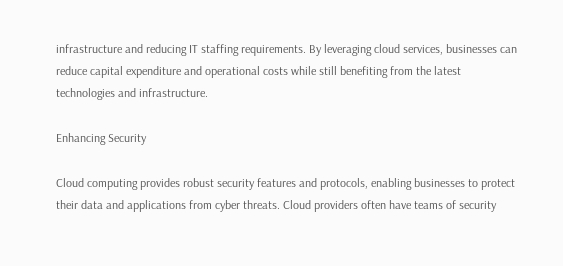infrastructure and reducing IT staffing requirements. By leveraging cloud services, businesses can reduce capital expenditure and operational costs while still benefiting from the latest technologies and infrastructure.

Enhancing Security

Cloud computing provides robust security features and protocols, enabling businesses to protect their data and applications from cyber threats. Cloud providers often have teams of security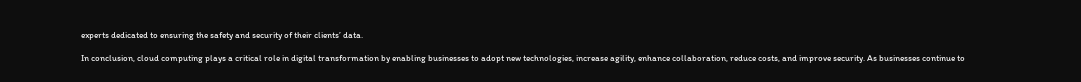experts dedicated to ensuring the safety and security of their clients’ data.

In conclusion, cloud computing plays a critical role in digital transformation by enabling businesses to adopt new technologies, increase agility, enhance collaboration, reduce costs, and improve security. As businesses continue to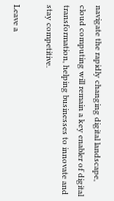navigate the rapidly changing digital landscape, cloud computing will remain a key enabler of digital transformation, helping businesses to innovate and stay competitive.

Leave a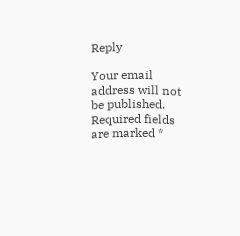Reply

Your email address will not be published. Required fields are marked *